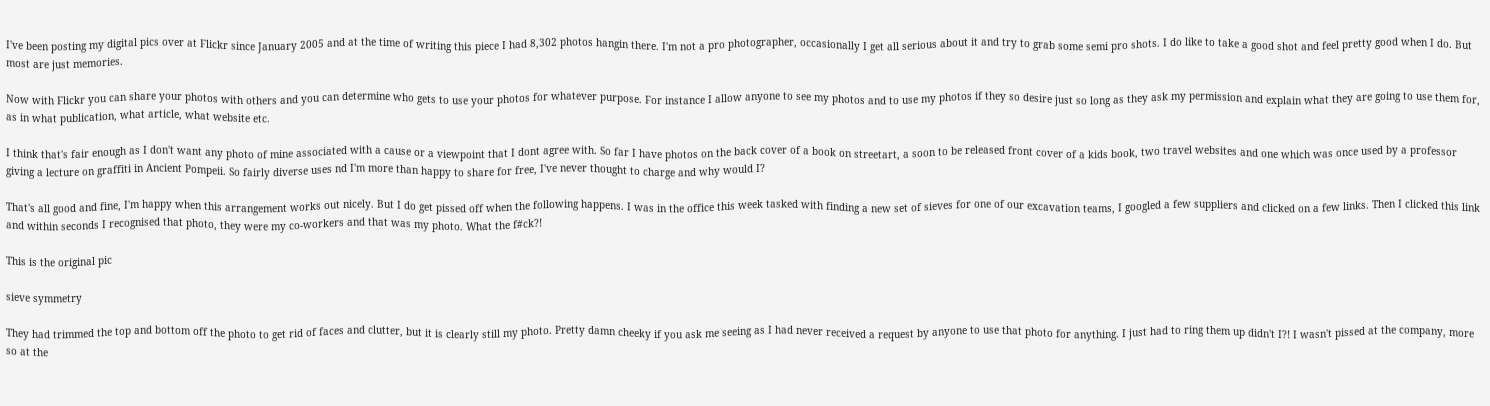I've been posting my digital pics over at Flickr since January 2005 and at the time of writing this piece I had 8,302 photos hangin there. I'm not a pro photographer, occasionally I get all serious about it and try to grab some semi pro shots. I do like to take a good shot and feel pretty good when I do. But most are just memories.

Now with Flickr you can share your photos with others and you can determine who gets to use your photos for whatever purpose. For instance I allow anyone to see my photos and to use my photos if they so desire just so long as they ask my permission and explain what they are going to use them for, as in what publication, what article, what website etc.

I think that's fair enough as I don't want any photo of mine associated with a cause or a viewpoint that I dont agree with. So far I have photos on the back cover of a book on streetart, a soon to be released front cover of a kids book, two travel websites and one which was once used by a professor giving a lecture on graffiti in Ancient Pompeii. So fairly diverse uses nd I'm more than happy to share for free, I've never thought to charge and why would I?

That's all good and fine, I'm happy when this arrangement works out nicely. But I do get pissed off when the following happens. I was in the office this week tasked with finding a new set of sieves for one of our excavation teams, I googled a few suppliers and clicked on a few links. Then I clicked this link and within seconds I recognised that photo, they were my co-workers and that was my photo. What the f#ck?!

This is the original pic

sieve symmetry

They had trimmed the top and bottom off the photo to get rid of faces and clutter, but it is clearly still my photo. Pretty damn cheeky if you ask me seeing as I had never received a request by anyone to use that photo for anything. I just had to ring them up didn't I?! I wasn't pissed at the company, more so at the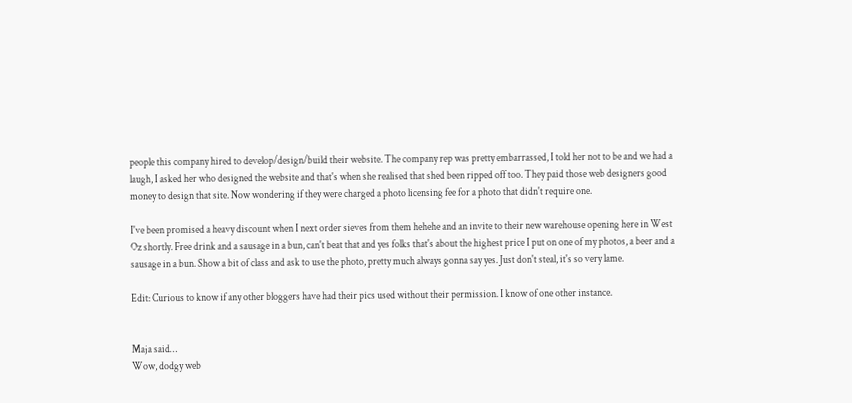people this company hired to develop/design/build their website. The company rep was pretty embarrassed, I told her not to be and we had a laugh, I asked her who designed the website and that's when she realised that shed been ripped off too. They paid those web designers good money to design that site. Now wondering if they were charged a photo licensing fee for a photo that didn't require one.

I've been promised a heavy discount when I next order sieves from them hehehe and an invite to their new warehouse opening here in West Oz shortly. Free drink and a sausage in a bun, can't beat that and yes folks that's about the highest price I put on one of my photos, a beer and a sausage in a bun. Show a bit of class and ask to use the photo, pretty much always gonna say yes. Just don't steal, it's so very lame.

Edit: Curious to know if any other bloggers have had their pics used without their permission. I know of one other instance.


Maja said…
Wow, dodgy web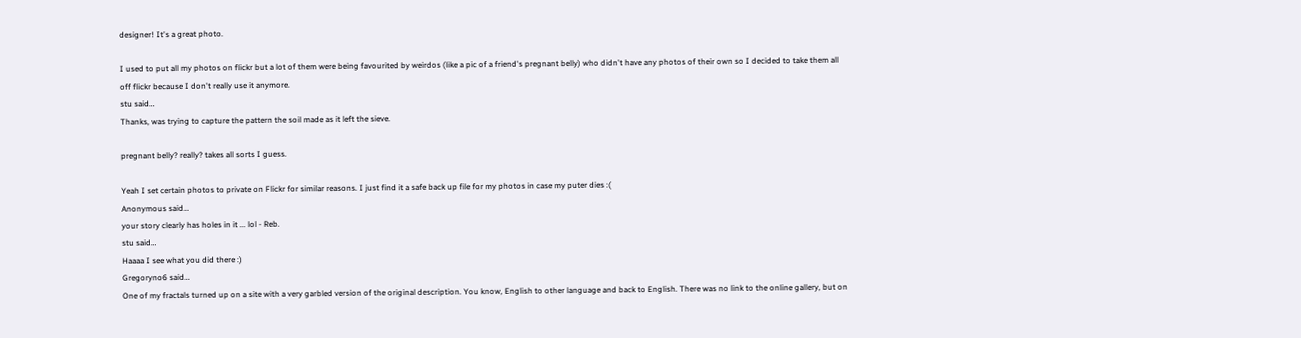designer! It's a great photo.

I used to put all my photos on flickr but a lot of them were being favourited by weirdos (like a pic of a friend's pregnant belly) who didn't have any photos of their own so I decided to take them all off flickr because I don't really use it anymore.
stu said…
Thanks, was trying to capture the pattern the soil made as it left the sieve.

pregnant belly? really? takes all sorts I guess.

Yeah I set certain photos to private on Flickr for similar reasons. I just find it a safe back up file for my photos in case my puter dies :(
Anonymous said…
your story clearly has holes in it ... lol - Reb.
stu said…
Haaaa I see what you did there :)
Gregoryno6 said…
One of my fractals turned up on a site with a very garbled version of the original description. You know, English to other language and back to English. There was no link to the online gallery, but on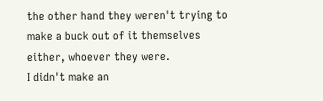the other hand they weren't trying to make a buck out of it themselves either, whoever they were.
I didn't make an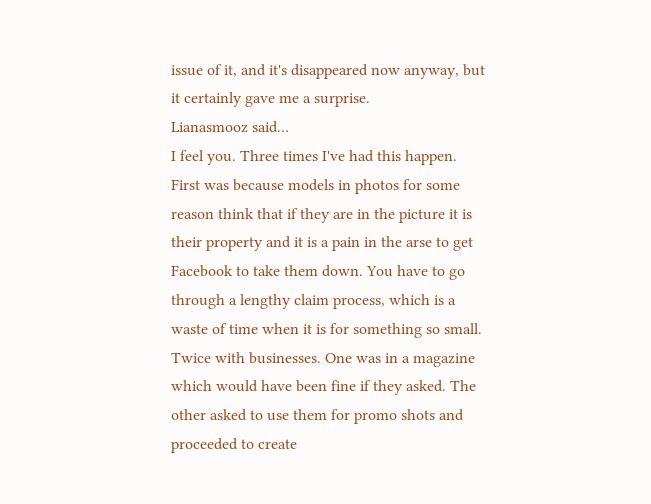issue of it, and it's disappeared now anyway, but it certainly gave me a surprise.
Lianasmooz said…
I feel you. Three times I've had this happen. First was because models in photos for some reason think that if they are in the picture it is their property and it is a pain in the arse to get Facebook to take them down. You have to go through a lengthy claim process, which is a waste of time when it is for something so small.
Twice with businesses. One was in a magazine which would have been fine if they asked. The other asked to use them for promo shots and proceeded to create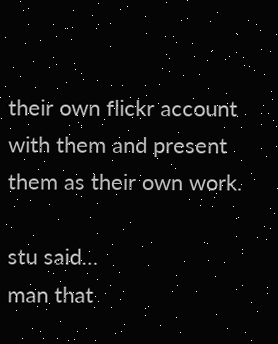their own flickr account with them and present them as their own work.

stu said…
man that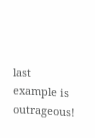last example is outrageous!